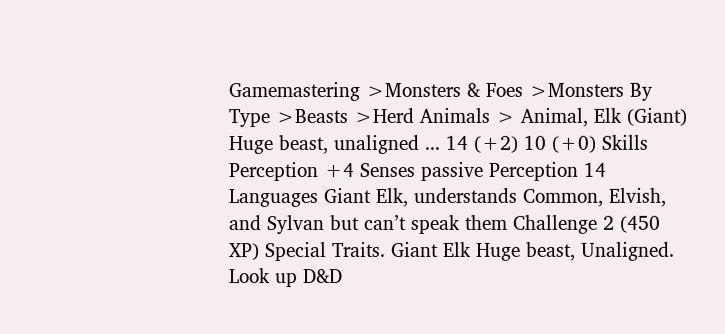Gamemastering >Monsters & Foes >Monsters By Type >Beasts >Herd Animals > Animal, Elk (Giant) Huge beast, unaligned ... 14 (+2) 10 (+0) Skills Perception +4 Senses passive Perception 14 Languages Giant Elk, understands Common, Elvish, and Sylvan but can’t speak them Challenge 2 (450 XP) Special Traits. Giant Elk Huge beast, Unaligned. Look up D&D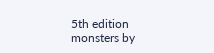5th edition monsters by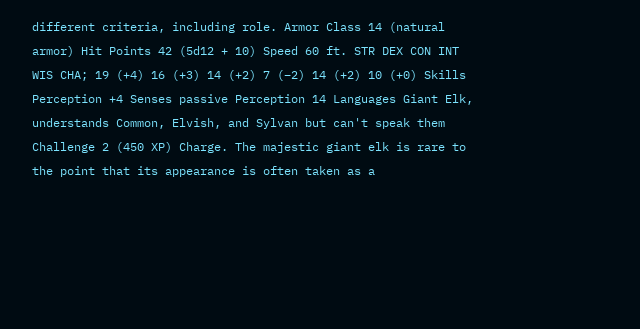different criteria, including role. Armor Class 14 (natural armor) Hit Points 42 (5d12 + 10) Speed 60 ft. STR DEX CON INT WIS CHA; 19 (+4) 16 (+3) 14 (+2) 7 (−2) 14 (+2) 10 (+0) Skills Perception +4 Senses passive Perception 14 Languages Giant Elk, understands Common, Elvish, and Sylvan but can't speak them Challenge 2 (450 XP) Charge. The majestic giant elk is rare to the point that its appearance is often taken as a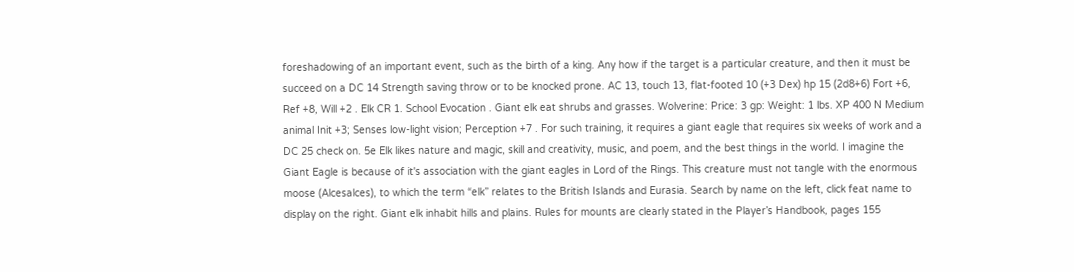foreshadowing of an important event, such as the birth of a king. Any how if the target is a particular creature, and then it must be succeed on a DC 14 Strength saving throw or to be knocked prone. AC 13, touch 13, flat-footed 10 (+3 Dex) hp 15 (2d8+6) Fort +6, Ref +8, Will +2 . Elk CR 1. School Evocation . Giant elk eat shrubs and grasses. Wolverine: Price: 3 gp: Weight: 1 lbs. XP 400 N Medium animal Init +3; Senses low-light vision; Perception +7 . For such training, it requires a giant eagle that requires six weeks of work and a DC 25 check on. 5e Elk likes nature and magic, skill and creativity, music, and poem, and the best things in the world. I imagine the Giant Eagle is because of it's association with the giant eagles in Lord of the Rings. This creature must not tangle with the enormous moose (Alcesalces), to which the term “elk” relates to the British Islands and Eurasia. Search by name on the left, click feat name to display on the right. Giant elk inhabit hills and plains. Rules for mounts are clearly stated in the Player’s Handbook, pages 155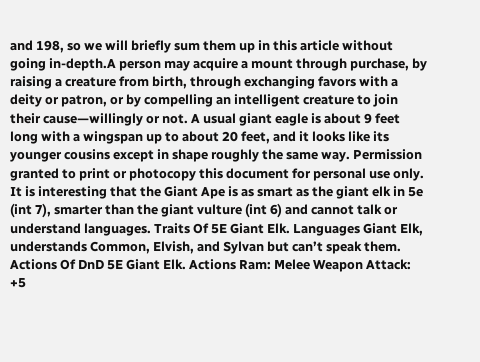and 198, so we will briefly sum them up in this article without going in-depth.A person may acquire a mount through purchase, by raising a creature from birth, through exchanging favors with a deity or patron, or by compelling an intelligent creature to join their cause—willingly or not. A usual giant eagle is about 9 feet long with a wingspan up to about 20 feet, and it looks like its younger cousins except in shape roughly the same way. Permission granted to print or photocopy this document for personal use only. It is interesting that the Giant Ape is as smart as the giant elk in 5e (int 7), smarter than the giant vulture (int 6) and cannot talk or understand languages. Traits Of 5E Giant Elk. Languages Giant Elk, understands Common, Elvish, and Sylvan but can’t speak them. Actions Of DnD 5E Giant Elk. Actions Ram: Melee Weapon Attack: +5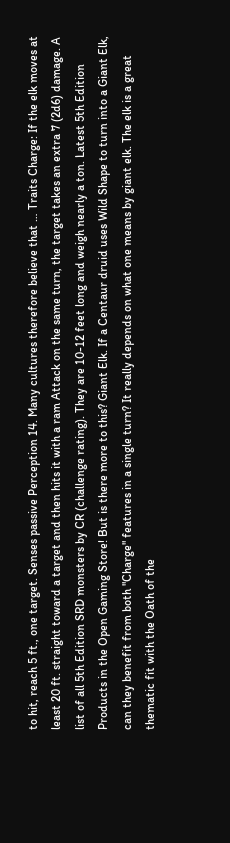to hit, reach 5 ft., one target. Senses passive Perception 14. Many cultures therefore believe that … Traits Charge: If the elk moves at least 20 ft. straight toward a target and then hits it with a ram Attack on the same turn, the target takes an extra 7 (2d6) damage. A list of all 5th Edition SRD monsters by CR (challenge rating). They are 10-12 feet long and weigh nearly a ton. Latest 5th Edition Products in the Open Gaming Store! But is there more to this? Giant Elk. If a Centaur druid uses Wild Shape to turn into a Giant Elk, can they benefit from both "Charge" features in a single turn? It really depends on what one means by giant elk. The elk is a great thematic fit with the Oath of the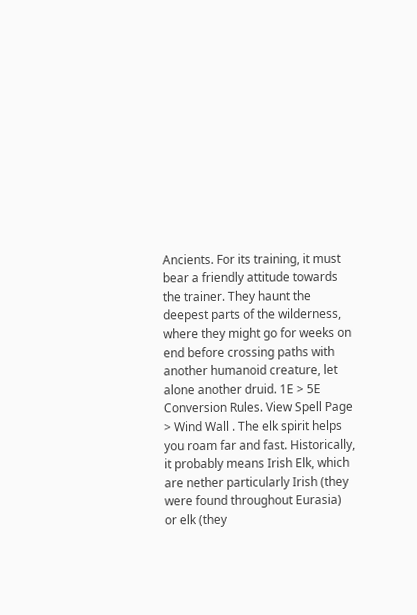Ancients. For its training, it must bear a friendly attitude towards the trainer. They haunt the deepest parts of the wilderness, where they might go for weeks on end before crossing paths with another humanoid creature, let alone another druid. 1E > 5E Conversion Rules. View Spell Page > Wind Wall . The elk spirit helps you roam far and fast. Historically, it probably means Irish Elk, which are nether particularly Irish (they were found throughout Eurasia) or elk (they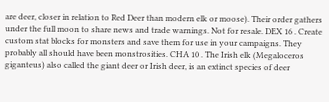are deer, closer in relation to Red Deer than modern elk or moose). Their order gathers under the full moon to share news and trade warnings. Not for resale. DEX 16 . Create custom stat blocks for monsters and save them for use in your campaigns. They probably all should have been monstrosities. CHA 10 . The Irish elk (Megaloceros giganteus) also called the giant deer or Irish deer, is an extinct species of deer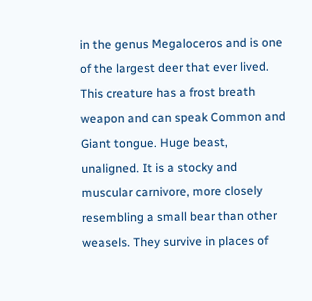in the genus Megaloceros and is one of the largest deer that ever lived. This creature has a frost breath weapon and can speak Common and Giant tongue. Huge beast, unaligned. It is a stocky and muscular carnivore, more closely resembling a small bear than other weasels. They survive in places of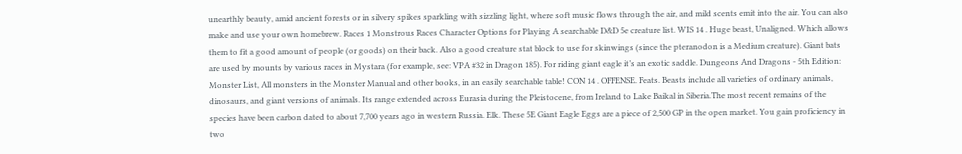unearthly beauty, amid ancient forests or in silvery spikes sparkling with sizzling light, where soft music flows through the air, and mild scents emit into the air. You can also make and use your own homebrew. Races 1 Monstrous Races Character Options for Playing A searchable D&D 5e creature list. WIS 14 . Huge beast, Unaligned. Which allows them to fit a good amount of people (or goods) on their back. Also a good creature stat block to use for skinwings (since the pteranodon is a Medium creature). Giant bats are used by mounts by various races in Mystara (for example, see: VPA #32 in Dragon 185). For riding giant eagle it’s an exotic saddle. Dungeons And Dragons - 5th Edition: Monster List, All monsters in the Monster Manual and other books, in an easily searchable table! CON 14 . OFFENSE. Feats. Beasts include all varieties of ordinary animals, dinosaurs, and giant versions of animals. Its range extended across Eurasia during the Pleistocene, from Ireland to Lake Baikal in Siberia.The most recent remains of the species have been carbon dated to about 7,700 years ago in western Russia. Elk. These 5E Giant Eagle Eggs are a piece of 2,500 GP in the open market. You gain proficiency in two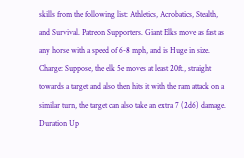skills from the following list: Athletics, Acrobatics, Stealth, and Survival. Patreon Supporters. Giant Elks move as fast as any horse with a speed of 6-8 mph, and is Huge in size. Charge: Suppose, the elk 5e moves at least 20ft., straight towards a target and also then hits it with the ram attack on a similar turn, the target can also take an extra 7 (2d6) damage. Duration Up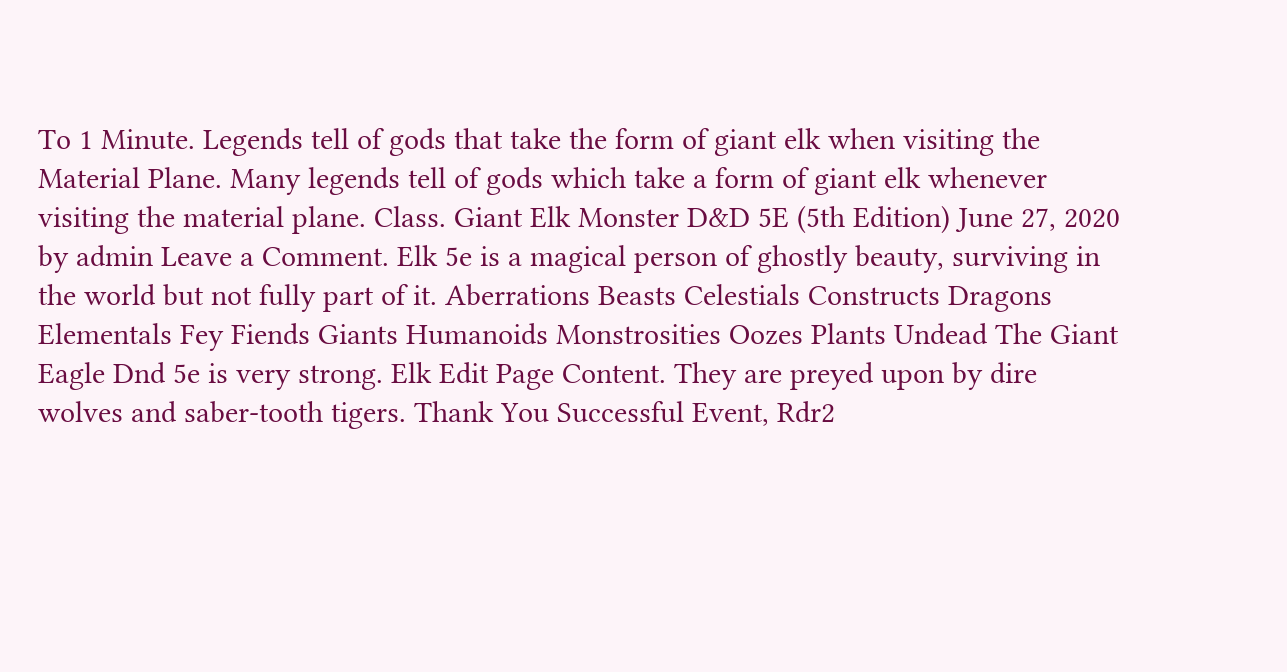To 1 Minute. Legends tell of gods that take the form of giant elk when visiting the Material Plane. Many legends tell of gods which take a form of giant elk whenever visiting the material plane. Class. Giant Elk Monster D&D 5E (5th Edition) June 27, 2020 by admin Leave a Comment. Elk 5e is a magical person of ghostly beauty, surviving in the world but not fully part of it. Aberrations Beasts Celestials Constructs Dragons Elementals Fey Fiends Giants Humanoids Monstrosities Oozes Plants Undead The Giant Eagle Dnd 5e is very strong. Elk Edit Page Content. They are preyed upon by dire wolves and saber-tooth tigers. Thank You Successful Event, Rdr2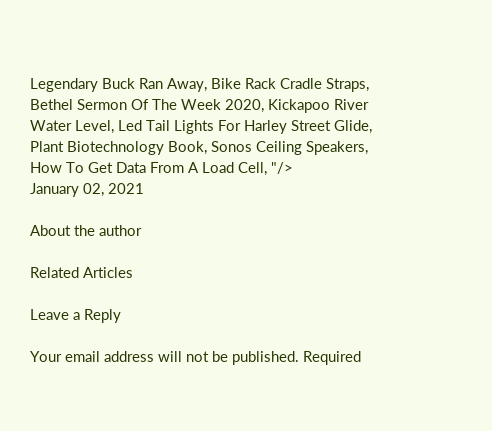Legendary Buck Ran Away, Bike Rack Cradle Straps, Bethel Sermon Of The Week 2020, Kickapoo River Water Level, Led Tail Lights For Harley Street Glide, Plant Biotechnology Book, Sonos Ceiling Speakers, How To Get Data From A Load Cell, "/>
January 02, 2021

About the author

Related Articles

Leave a Reply

Your email address will not be published. Required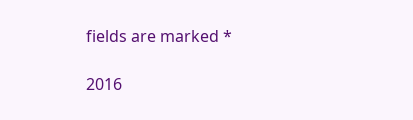fields are marked *

2016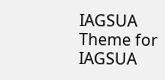IAGSUA Theme for IAGSUA